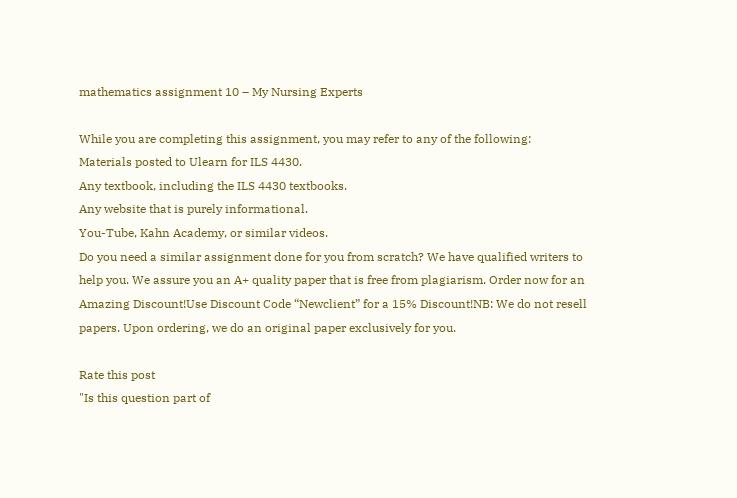mathematics assignment 10 – My Nursing Experts

While you are completing this assignment, you may refer to any of the following:
Materials posted to Ulearn for ILS 4430.
Any textbook, including the ILS 4430 textbooks.
Any website that is purely informational.
You-Tube, Kahn Academy, or similar videos.
Do you need a similar assignment done for you from scratch? We have qualified writers to help you. We assure you an A+ quality paper that is free from plagiarism. Order now for an Amazing Discount!Use Discount Code “Newclient” for a 15% Discount!NB: We do not resell papers. Upon ordering, we do an original paper exclusively for you.

Rate this post
"Is this question part of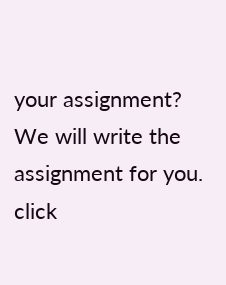your assignment? We will write the assignment for you. click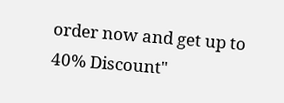order now and get up to 40% Discount"